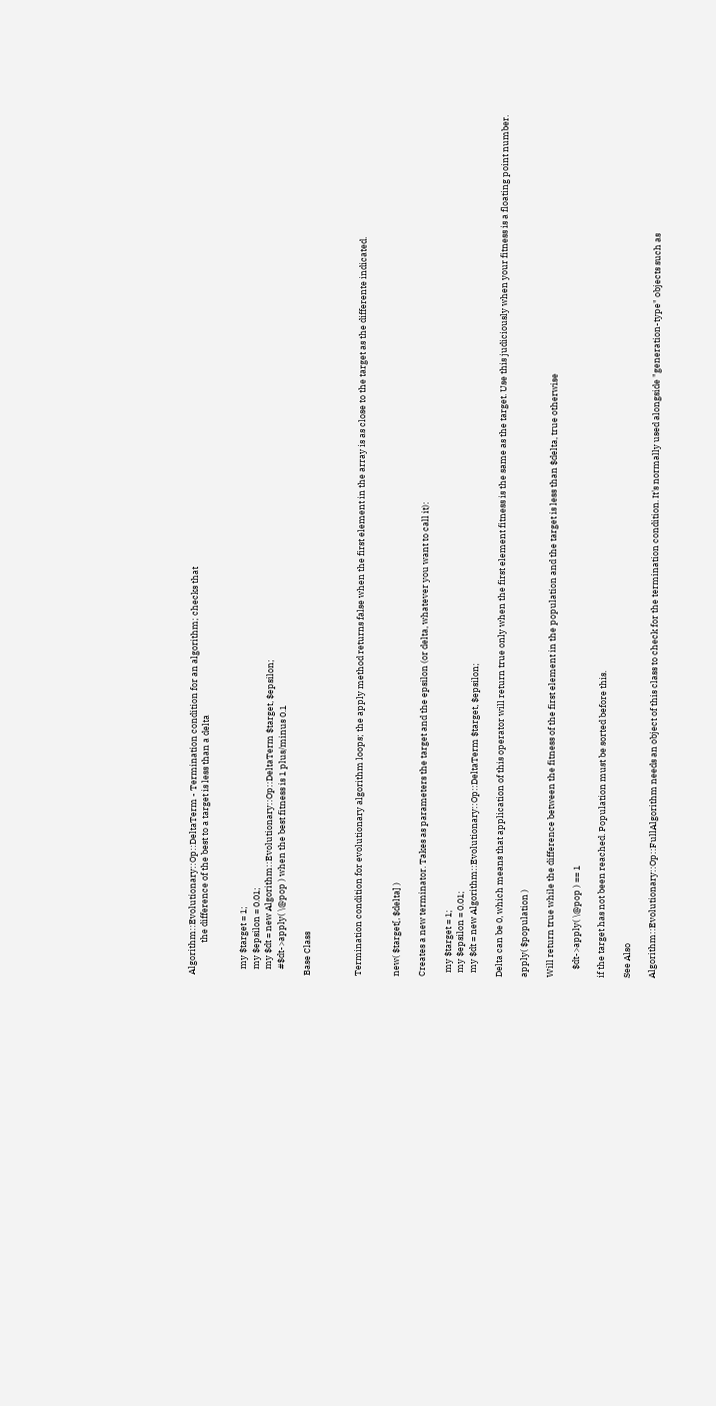Algorithm::Evolutionary::Op::DeltaTerm - Termination condition for an algorithm; checks that
                the difference of the best to a target is less than a delta


   my $target = 1;
   my $epsilon = 0.01;
   my $dt = new Algorithm::Evolutionary::Op::DeltaTerm $target, $epsilon;
   #$dt->apply( \@pop ) when the best fitness is 1 plus/minus 0.1

Base Class



Termination condition for evolutionary algorithm loops; the apply method returns false when the first element in the array is as close to the target as the differente indicated.


new( $target[, $delta] )

Creates a new terminator. Takes as parameters the target and the epsilon (or delta, whatever you want to call it):

  my $target = 1;
  my $epsilon = 0.01;
  my $dt = new Algorithm::Evolutionary::Op::DeltaTerm $target, $epsilon;

Delta can be 0, which means that application of this operator will return true only when the first element fitness is the same as the target. Use this judiciously when your fitness is a floating point number.

apply( $population )

Will return true while the difference between the fitness of the first element in the population and the target is less than $delta, true otherwise

    $dt->apply( \@pop ) == 1

if the target has not been reached. Population must be sorted before this.

See Also

Algorithm::Evolutionary::Op::FullAlgorithm needs an object of this class to check for the termination condition. It's normally used alongside "generation-type" objects such as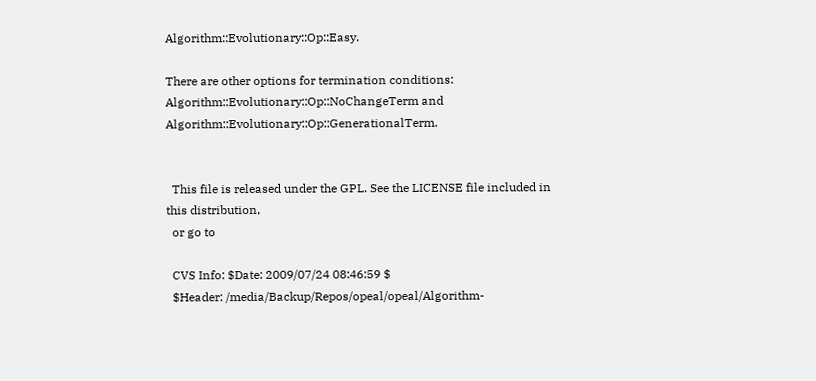Algorithm::Evolutionary::Op::Easy.

There are other options for termination conditions: Algorithm::Evolutionary::Op::NoChangeTerm and Algorithm::Evolutionary::Op::GenerationalTerm.


  This file is released under the GPL. See the LICENSE file included in this distribution,
  or go to

  CVS Info: $Date: 2009/07/24 08:46:59 $
  $Header: /media/Backup/Repos/opeal/opeal/Algorithm-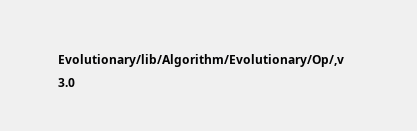Evolutionary/lib/Algorithm/Evolutionary/Op/,v 3.0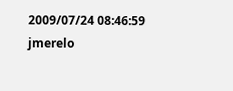2009/07/24 08:46:59 jmerelo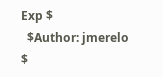Exp $
  $Author: jmerelo $